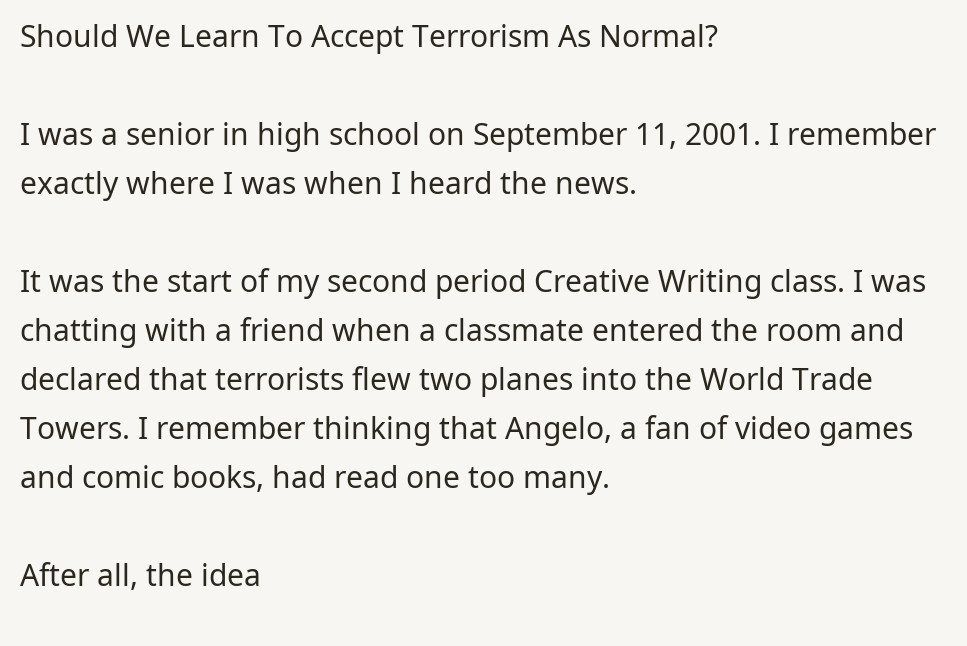Should We Learn To Accept Terrorism As Normal?

I was a senior in high school on September 11, 2001. I remember exactly where I was when I heard the news.

It was the start of my second period Creative Writing class. I was chatting with a friend when a classmate entered the room and declared that terrorists flew two planes into the World Trade Towers. I remember thinking that Angelo, a fan of video games and comic books, had read one too many.

After all, the idea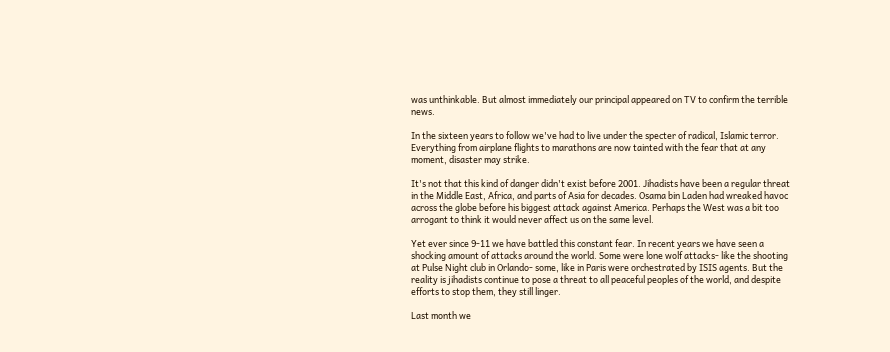was unthinkable. But almost immediately our principal appeared on TV to confirm the terrible news.

In the sixteen years to follow we've had to live under the specter of radical, Islamic terror. Everything from airplane flights to marathons are now tainted with the fear that at any moment, disaster may strike.

It's not that this kind of danger didn't exist before 2001. Jihadists have been a regular threat in the Middle East, Africa, and parts of Asia for decades. Osama bin Laden had wreaked havoc across the globe before his biggest attack against America. Perhaps the West was a bit too arrogant to think it would never affect us on the same level.

Yet ever since 9-11 we have battled this constant fear. In recent years we have seen a shocking amount of attacks around the world. Some were lone wolf attacks- like the shooting at Pulse Night club in Orlando- some, like in Paris were orchestrated by ISIS agents. But the reality is jihadists continue to pose a threat to all peaceful peoples of the world, and despite efforts to stop them, they still linger.

Last month we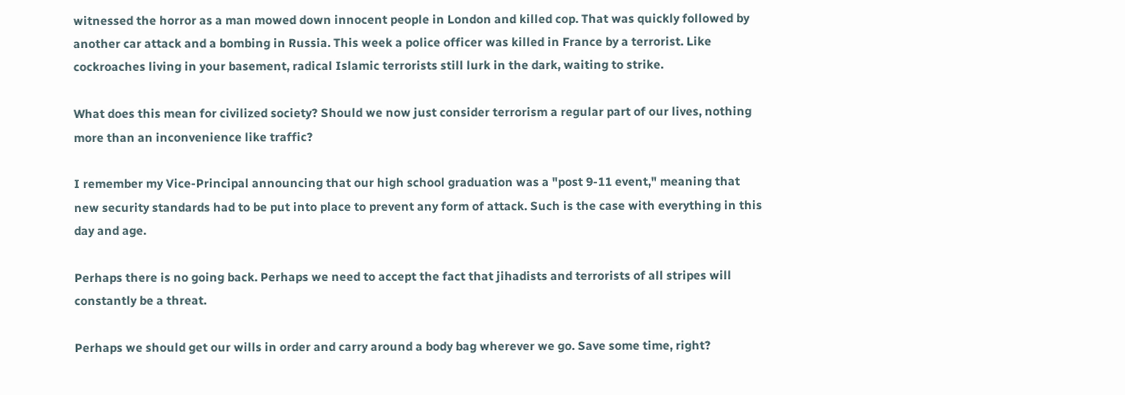witnessed the horror as a man mowed down innocent people in London and killed cop. That was quickly followed by another car attack and a bombing in Russia. This week a police officer was killed in France by a terrorist. Like cockroaches living in your basement, radical Islamic terrorists still lurk in the dark, waiting to strike.

What does this mean for civilized society? Should we now just consider terrorism a regular part of our lives, nothing more than an inconvenience like traffic?

I remember my Vice-Principal announcing that our high school graduation was a "post 9-11 event," meaning that new security standards had to be put into place to prevent any form of attack. Such is the case with everything in this day and age.

Perhaps there is no going back. Perhaps we need to accept the fact that jihadists and terrorists of all stripes will constantly be a threat.

Perhaps we should get our wills in order and carry around a body bag wherever we go. Save some time, right?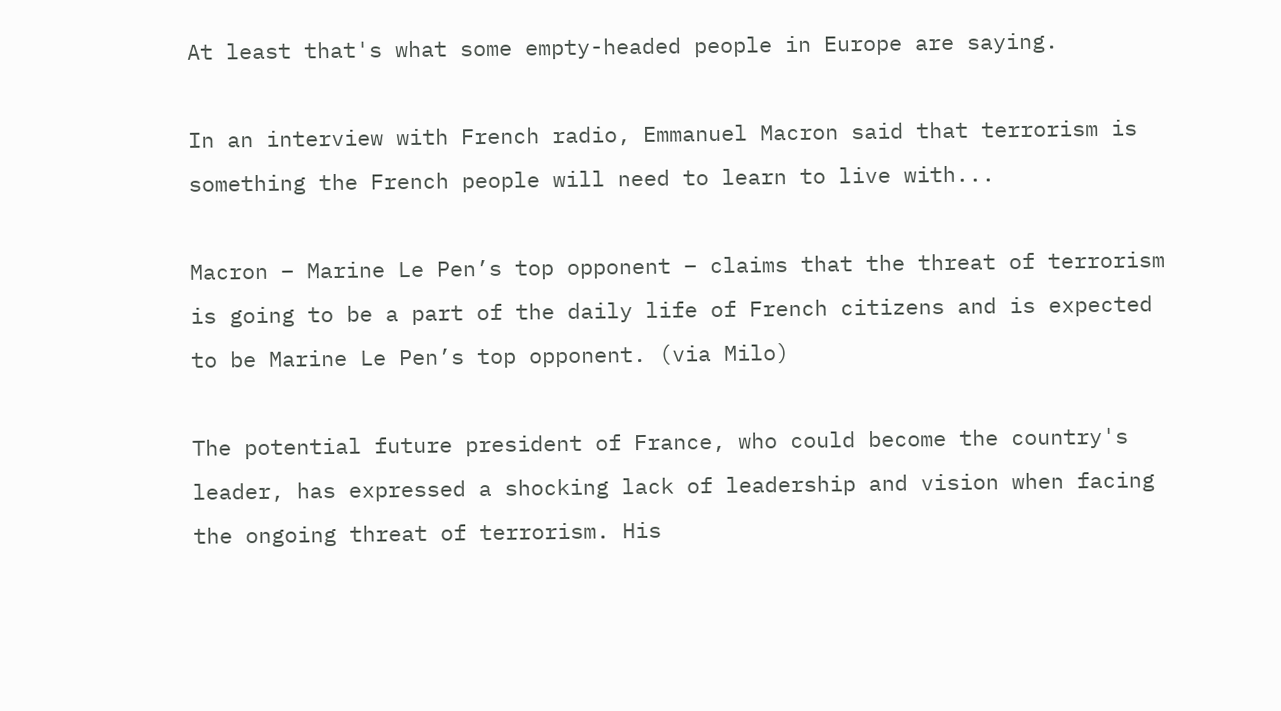At least that's what some empty-headed people in Europe are saying.

In an interview with French radio, Emmanuel Macron said that terrorism is something the French people will need to learn to live with...

Macron – Marine Le Pen’s top opponent – claims that the threat of terrorism is going to be a part of the daily life of French citizens and is expected to be Marine Le Pen’s top opponent. (via Milo)

The potential future president of France, who could become the country's leader, has expressed a shocking lack of leadership and vision when facing the ongoing threat of terrorism. His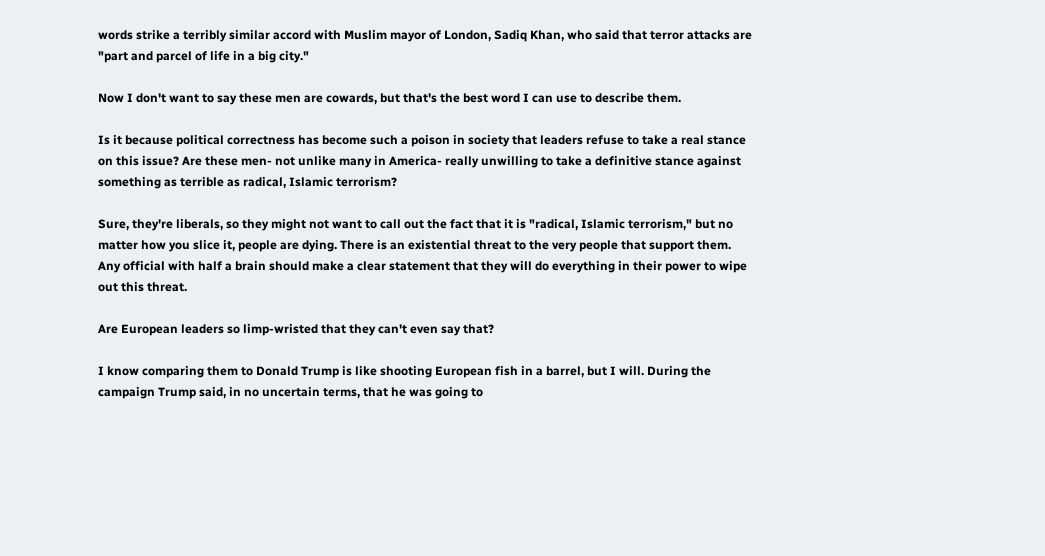words strike a terribly similar accord with Muslim mayor of London, Sadiq Khan, who said that terror attacks are "part and parcel of life in a big city."

Now I don't want to say these men are cowards, but that's the best word I can use to describe them.

Is it because political correctness has become such a poison in society that leaders refuse to take a real stance on this issue? Are these men- not unlike many in America- really unwilling to take a definitive stance against something as terrible as radical, Islamic terrorism?

Sure, they're liberals, so they might not want to call out the fact that it is "radical, Islamic terrorism," but no matter how you slice it, people are dying. There is an existential threat to the very people that support them. Any official with half a brain should make a clear statement that they will do everything in their power to wipe out this threat.

Are European leaders so limp-wristed that they can't even say that?

I know comparing them to Donald Trump is like shooting European fish in a barrel, but I will. During the campaign Trump said, in no uncertain terms, that he was going to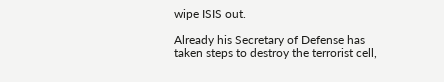wipe ISIS out.

Already his Secretary of Defense has taken steps to destroy the terrorist cell,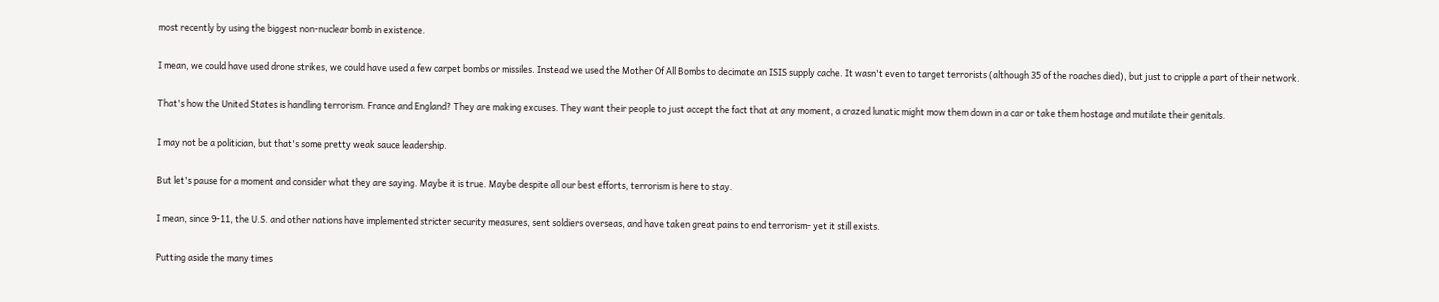most recently by using the biggest non-nuclear bomb in existence.

I mean, we could have used drone strikes, we could have used a few carpet bombs or missiles. Instead we used the Mother Of All Bombs to decimate an ISIS supply cache. It wasn't even to target terrorists (although 35 of the roaches died), but just to cripple a part of their network.

That's how the United States is handling terrorism. France and England? They are making excuses. They want their people to just accept the fact that at any moment, a crazed lunatic might mow them down in a car or take them hostage and mutilate their genitals.

I may not be a politician, but that's some pretty weak sauce leadership.

But let's pause for a moment and consider what they are saying. Maybe it is true. Maybe despite all our best efforts, terrorism is here to stay.

I mean, since 9-11, the U.S. and other nations have implemented stricter security measures, sent soldiers overseas, and have taken great pains to end terrorism- yet it still exists.

Putting aside the many times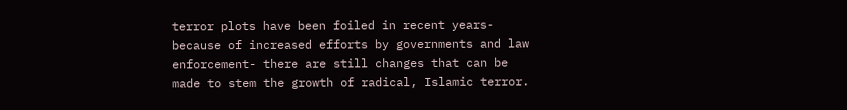terror plots have been foiled in recent years- because of increased efforts by governments and law enforcement- there are still changes that can be made to stem the growth of radical, Islamic terror.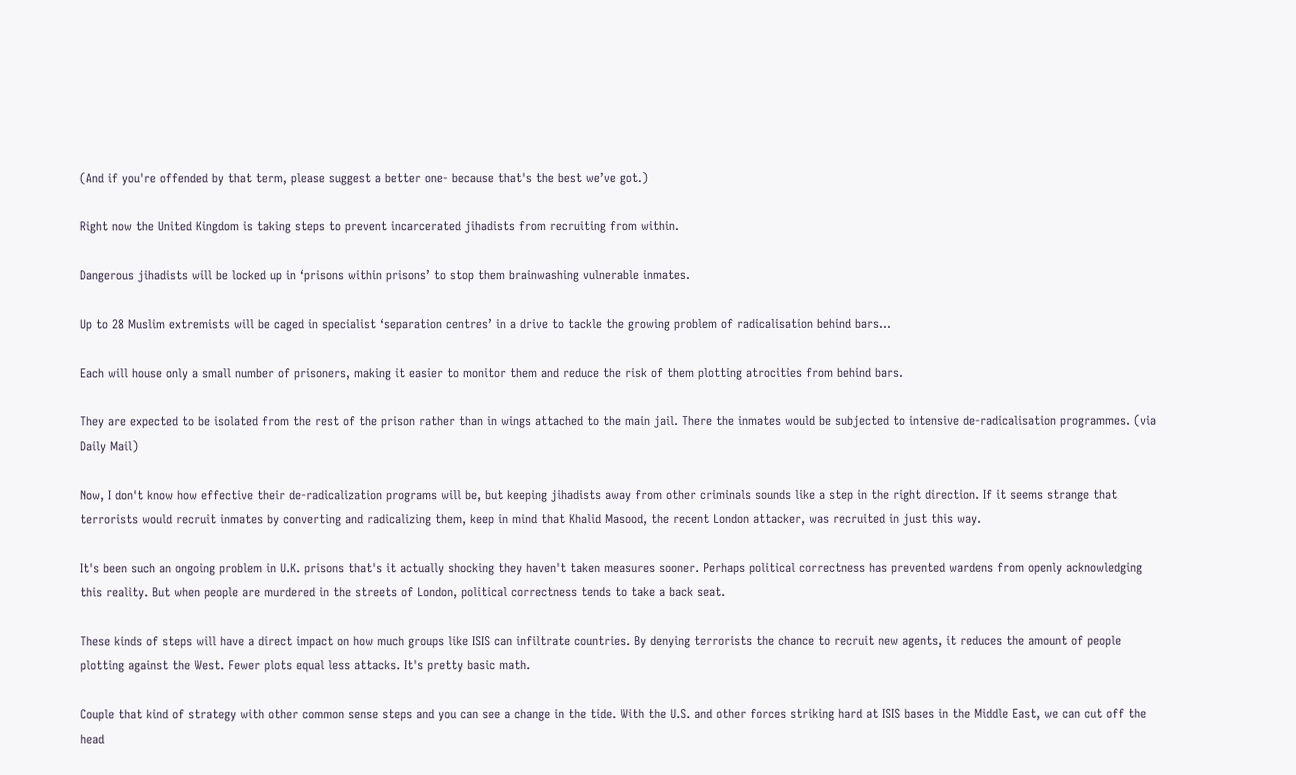(And if you're offended by that term, please suggest a better one- because that's the best we’ve got.)

Right now the United Kingdom is taking steps to prevent incarcerated jihadists from recruiting from within.

Dangerous jihadists will be locked up in ‘prisons within prisons’ to stop them brainwashing vulnerable inmates.

Up to 28 Muslim extremists will be caged in specialist ‘separation centres’ in a drive to tackle the growing problem of radicalisation behind bars...

Each will house only a small number of prisoners, making it easier to monitor them and reduce the risk of them plotting atrocities from behind bars.

They are expected to be isolated from the rest of the prison rather than in wings attached to the main jail. There the inmates would be subjected to intensive de-radicalisation programmes. (via Daily Mail)

Now, I don't know how effective their de-radicalization programs will be, but keeping jihadists away from other criminals sounds like a step in the right direction. If it seems strange that terrorists would recruit inmates by converting and radicalizing them, keep in mind that Khalid Masood, the recent London attacker, was recruited in just this way.

It's been such an ongoing problem in U.K. prisons that's it actually shocking they haven't taken measures sooner. Perhaps political correctness has prevented wardens from openly acknowledging this reality. But when people are murdered in the streets of London, political correctness tends to take a back seat.

These kinds of steps will have a direct impact on how much groups like ISIS can infiltrate countries. By denying terrorists the chance to recruit new agents, it reduces the amount of people plotting against the West. Fewer plots equal less attacks. It's pretty basic math.

Couple that kind of strategy with other common sense steps and you can see a change in the tide. With the U.S. and other forces striking hard at ISIS bases in the Middle East, we can cut off the head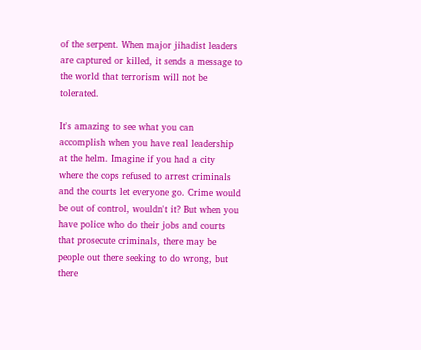of the serpent. When major jihadist leaders are captured or killed, it sends a message to the world that terrorism will not be tolerated.

It's amazing to see what you can accomplish when you have real leadership at the helm. Imagine if you had a city where the cops refused to arrest criminals and the courts let everyone go. Crime would be out of control, wouldn't it? But when you have police who do their jobs and courts that prosecute criminals, there may be people out there seeking to do wrong, but there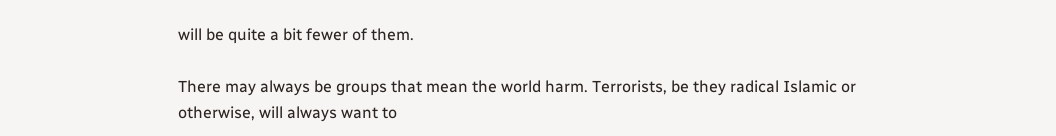will be quite a bit fewer of them.

There may always be groups that mean the world harm. Terrorists, be they radical Islamic or otherwise, will always want to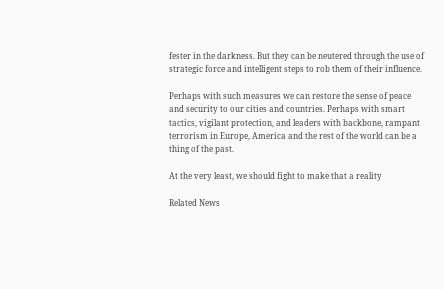fester in the darkness. But they can be neutered through the use of strategic force and intelligent steps to rob them of their influence.

Perhaps with such measures we can restore the sense of peace and security to our cities and countries. Perhaps with smart tactics, vigilant protection, and leaders with backbone, rampant terrorism in Europe, America and the rest of the world can be a thing of the past.

At the very least, we should fight to make that a reality

Related News